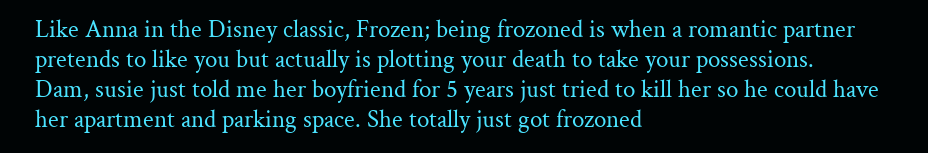Like Anna in the Disney classic, Frozen; being frozoned is when a romantic partner pretends to like you but actually is plotting your death to take your possessions.
Dam, susie just told me her boyfriend for 5 years just tried to kill her so he could have her apartment and parking space. She totally just got frozoned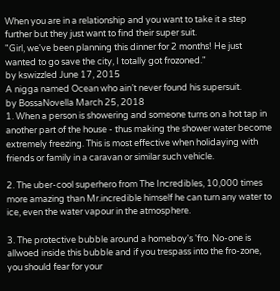When you are in a relationship and you want to take it a step further but they just want to find their super suit.
"Girl, we've been planning this dinner for 2 months! He just wanted to go save the city, I totally got frozoned."
by kswizzled June 17, 2015
A nigga named Ocean who ain’t never found his supersuit.
by BossaNovella March 25, 2018
1. When a person is showering and someone turns on a hot tap in another part of the house - thus making the shower water become extremely freezing. This is most effective when holidaying with friends or family in a caravan or similar such vehicle.

2. The uber-cool superhero from The Incredibles, 10,000 times more amazing than Mr.incredible himself he can turn any water to ice, even the water vapour in the atmosphere.

3. The protective bubble around a homeboy's 'fro. No-one is allwoed inside this bubble and if you trespass into the fro-zone, you should fear for your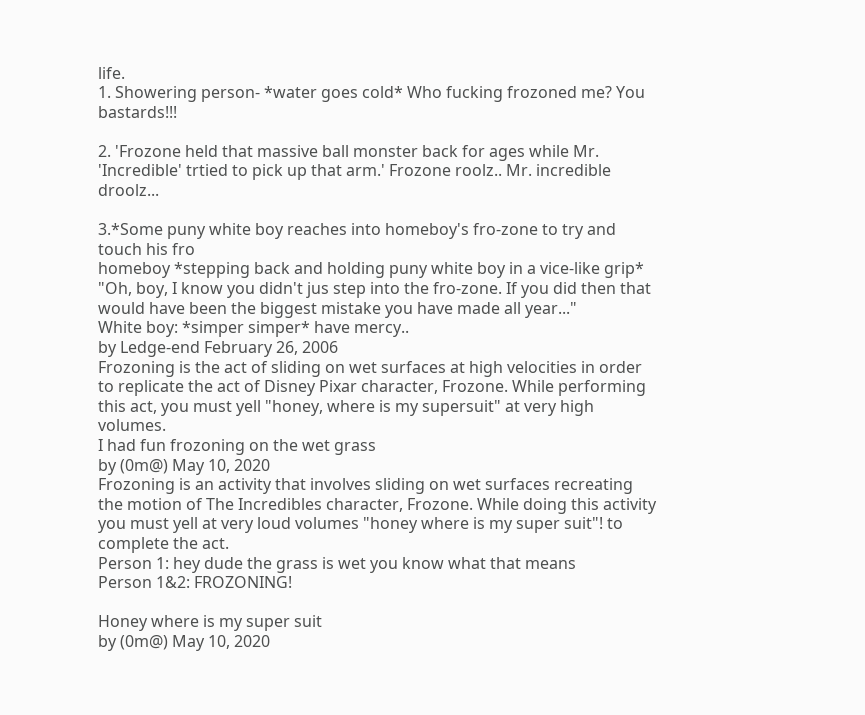life.
1. Showering person- *water goes cold* Who fucking frozoned me? You bastards!!!

2. 'Frozone held that massive ball monster back for ages while Mr. 'Incredible' trtied to pick up that arm.' Frozone roolz.. Mr. incredible droolz...

3.*Some puny white boy reaches into homeboy's fro-zone to try and touch his fro
homeboy *stepping back and holding puny white boy in a vice-like grip* "Oh, boy, I know you didn't jus step into the fro-zone. If you did then that would have been the biggest mistake you have made all year..."
White boy: *simper simper* have mercy..
by Ledge-end February 26, 2006
Frozoning is the act of sliding on wet surfaces at high velocities in order to replicate the act of Disney Pixar character, Frozone. While performing this act, you must yell "honey, where is my supersuit" at very high volumes.
I had fun frozoning on the wet grass
by (0m@) May 10, 2020
Frozoning is an activity that involves sliding on wet surfaces recreating the motion of The Incredibles character, Frozone. While doing this activity you must yell at very loud volumes "honey where is my super suit"! to complete the act.
Person 1: hey dude the grass is wet you know what that means
Person 1&2: FROZONING!

Honey where is my super suit
by (0m@) May 10, 2020